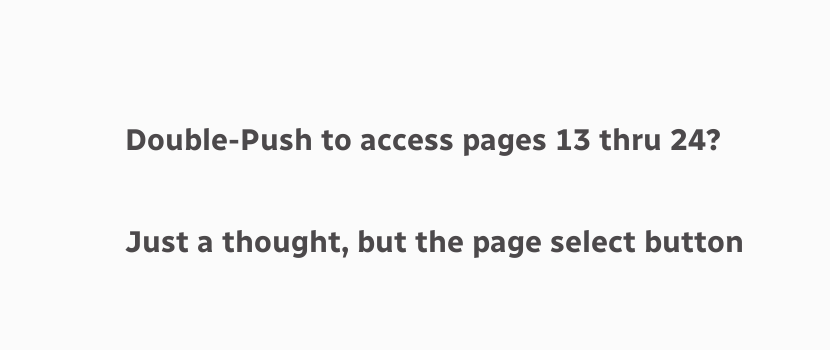Double-Push to access pages 13 thru 24?

Just a thought, but the page select button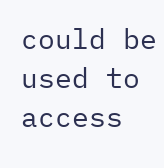could be used to access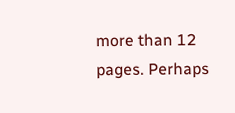more than 12 pages. Perhaps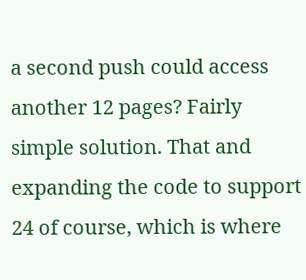a second push could access another 12 pages? Fairly simple solution. That and expanding the code to support 24 of course, which is where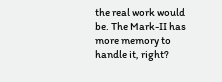the real work would be. The Mark-II has more memory to handle it, right?